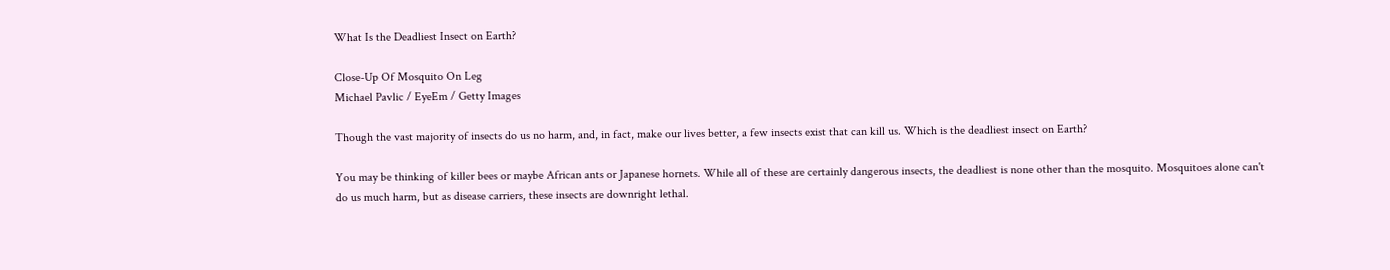What Is the Deadliest Insect on Earth?

Close-Up Of Mosquito On Leg
Michael Pavlic / EyeEm / Getty Images

Though the vast majority of insects do us no harm, and, in fact, make our lives better, a few insects exist that can kill us. Which is the deadliest insect on Earth?

You may be thinking of killer bees or maybe African ants or Japanese hornets. While all of these are certainly dangerous insects, the deadliest is none other than the mosquito. Mosquitoes alone can't do us much harm, but as disease carriers, these insects are downright lethal.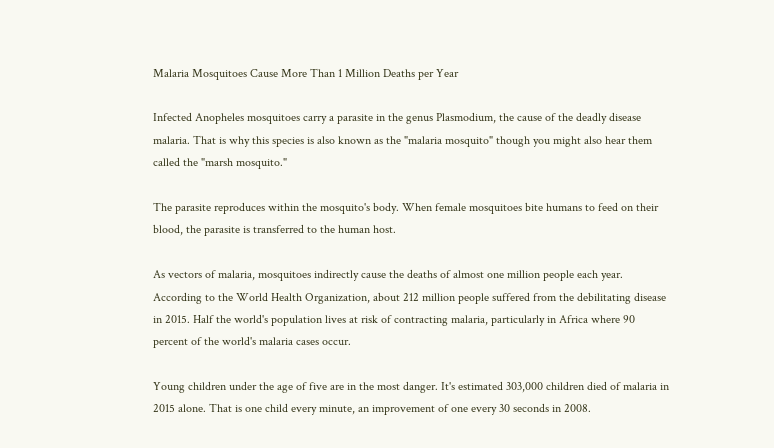Malaria Mosquitoes Cause More Than 1 Million Deaths per Year

Infected Anopheles mosquitoes carry a parasite in the genus Plasmodium, the cause of the deadly disease malaria. That is why this species is also known as the "malaria mosquito" though you might also hear them called the "marsh mosquito."

The parasite reproduces within the mosquito's body. When female mosquitoes bite humans to feed on their blood, the parasite is transferred to the human host.

As vectors of malaria, mosquitoes indirectly cause the deaths of almost one million people each year. According to the World Health Organization, about 212 million people suffered from the debilitating disease in 2015. Half the world's population lives at risk of contracting malaria, particularly in Africa where 90 percent of the world's malaria cases occur.

Young children under the age of five are in the most danger. It's estimated 303,000 children died of malaria in 2015 alone. That is one child every minute, an improvement of one every 30 seconds in 2008.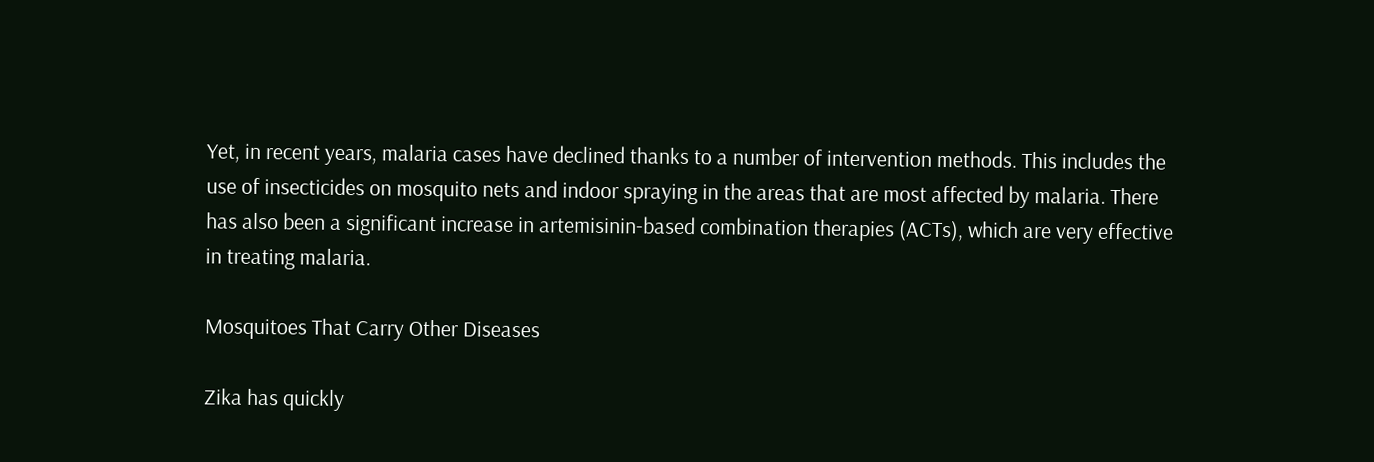Yet, in recent years, malaria cases have declined thanks to a number of intervention methods. This includes the use of insecticides on mosquito nets and indoor spraying in the areas that are most affected by malaria. There has also been a significant increase in artemisinin-based combination therapies (ACTs), which are very effective in treating malaria.

Mosquitoes That Carry Other Diseases

Zika has quickly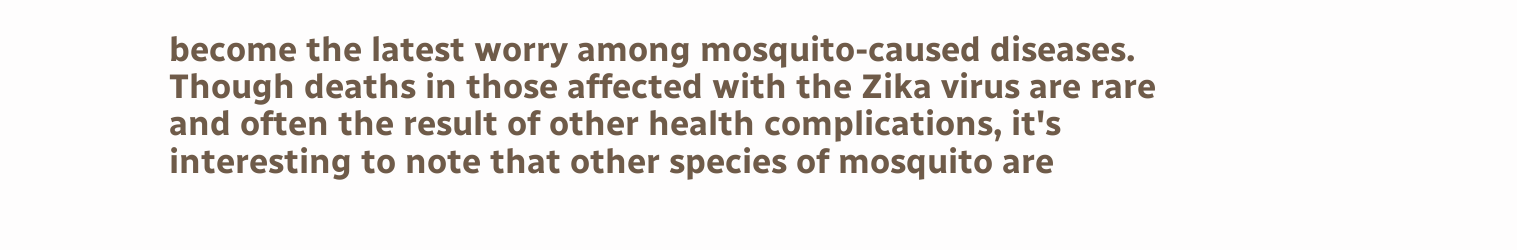become the latest worry among mosquito-caused diseases. Though deaths in those affected with the Zika virus are rare and often the result of other health complications, it's interesting to note that other species of mosquito are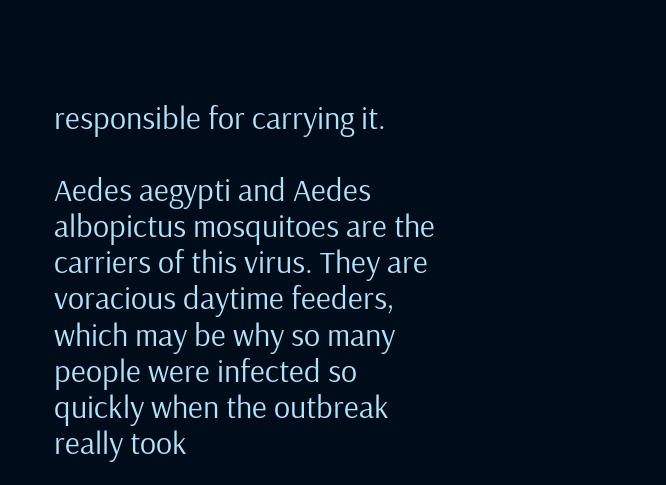responsible for carrying it.

Aedes aegypti and Aedes albopictus mosquitoes are the carriers of this virus. They are voracious daytime feeders, which may be why so many people were infected so quickly when the outbreak really took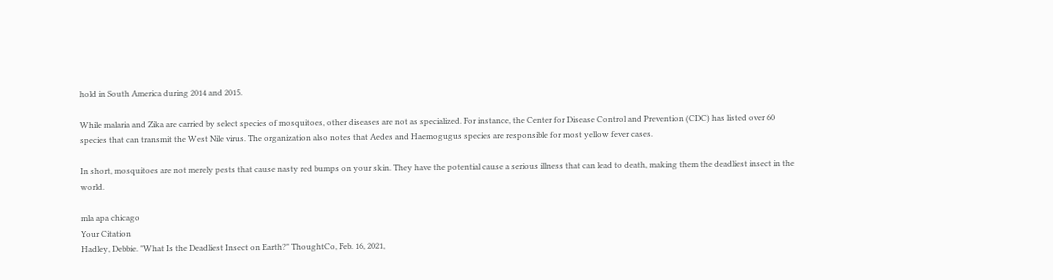hold in South America during 2014 and 2015.

While malaria and Zika are carried by select species of mosquitoes, other diseases are not as specialized. For instance, the Center for Disease Control and Prevention (CDC) has listed over 60 species that can transmit the West Nile virus. The organization also notes that Aedes and Haemogugus species are responsible for most yellow fever cases.

In short, mosquitoes are not merely pests that cause nasty red bumps on your skin. They have the potential cause a serious illness that can lead to death, making them the deadliest insect in the world.

mla apa chicago
Your Citation
Hadley, Debbie. "What Is the Deadliest Insect on Earth?" ThoughtCo, Feb. 16, 2021,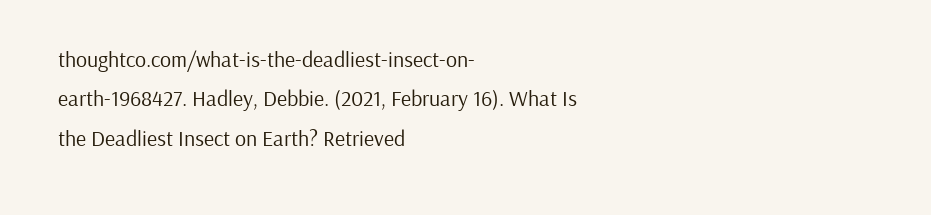thoughtco.com/what-is-the-deadliest-insect-on-earth-1968427. Hadley, Debbie. (2021, February 16). What Is the Deadliest Insect on Earth? Retrieved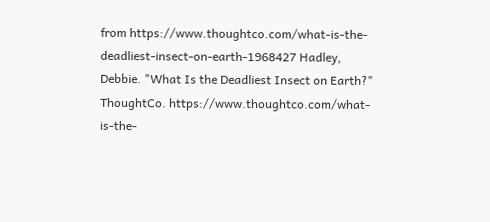from https://www.thoughtco.com/what-is-the-deadliest-insect-on-earth-1968427 Hadley, Debbie. "What Is the Deadliest Insect on Earth?" ThoughtCo. https://www.thoughtco.com/what-is-the-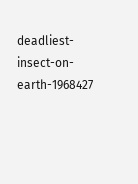deadliest-insect-on-earth-1968427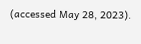(accessed May 28, 2023).